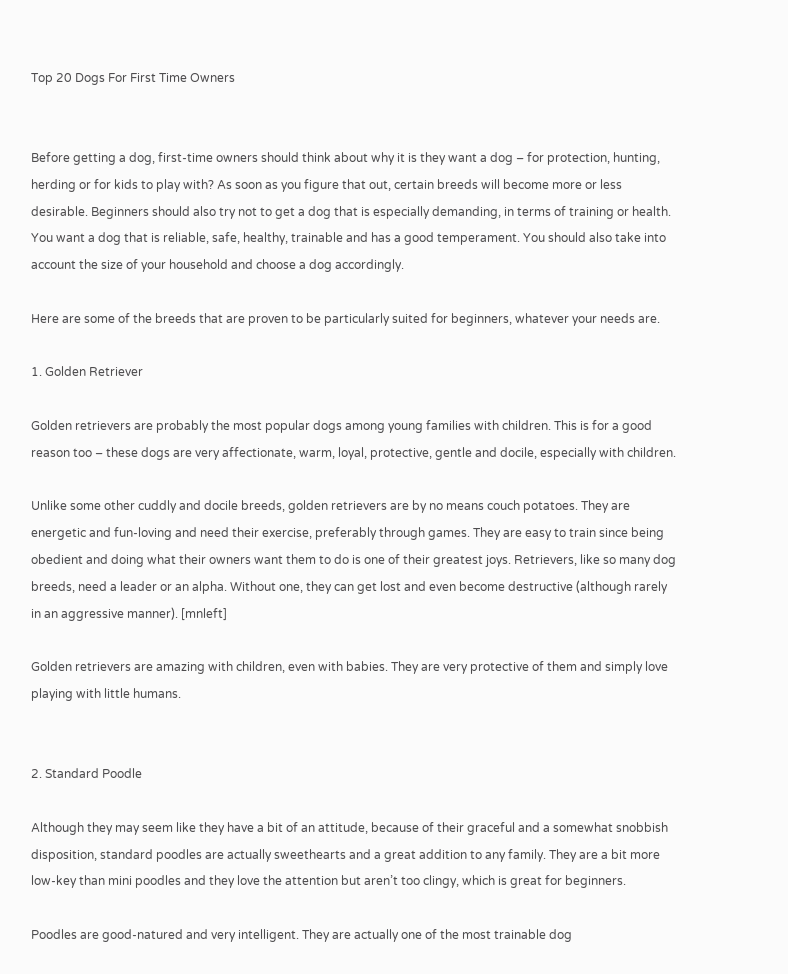Top 20 Dogs For First Time Owners


Before getting a dog, first-time owners should think about why it is they want a dog – for protection, hunting, herding or for kids to play with? As soon as you figure that out, certain breeds will become more or less desirable. Beginners should also try not to get a dog that is especially demanding, in terms of training or health. You want a dog that is reliable, safe, healthy, trainable and has a good temperament. You should also take into account the size of your household and choose a dog accordingly.

Here are some of the breeds that are proven to be particularly suited for beginners, whatever your needs are.

1. Golden Retriever

Golden retrievers are probably the most popular dogs among young families with children. This is for a good reason too – these dogs are very affectionate, warm, loyal, protective, gentle and docile, especially with children.

Unlike some other cuddly and docile breeds, golden retrievers are by no means couch potatoes. They are energetic and fun-loving and need their exercise, preferably through games. They are easy to train since being obedient and doing what their owners want them to do is one of their greatest joys. Retrievers, like so many dog breeds, need a leader or an alpha. Without one, they can get lost and even become destructive (although rarely in an aggressive manner). [mnleft]

Golden retrievers are amazing with children, even with babies. They are very protective of them and simply love playing with little humans.


2. Standard Poodle

Although they may seem like they have a bit of an attitude, because of their graceful and a somewhat snobbish disposition, standard poodles are actually sweethearts and a great addition to any family. They are a bit more low-key than mini poodles and they love the attention but aren’t too clingy, which is great for beginners.

Poodles are good-natured and very intelligent. They are actually one of the most trainable dog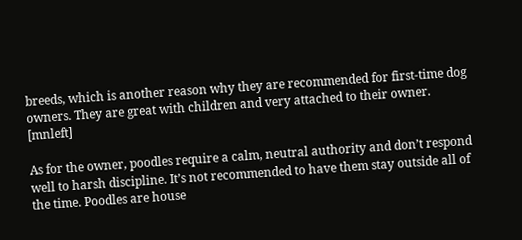breeds, which is another reason why they are recommended for first-time dog owners. They are great with children and very attached to their owner.  [mnleft]

As for the owner, poodles require a calm, neutral authority and don’t respond well to harsh discipline. It’s not recommended to have them stay outside all of the time. Poodles are house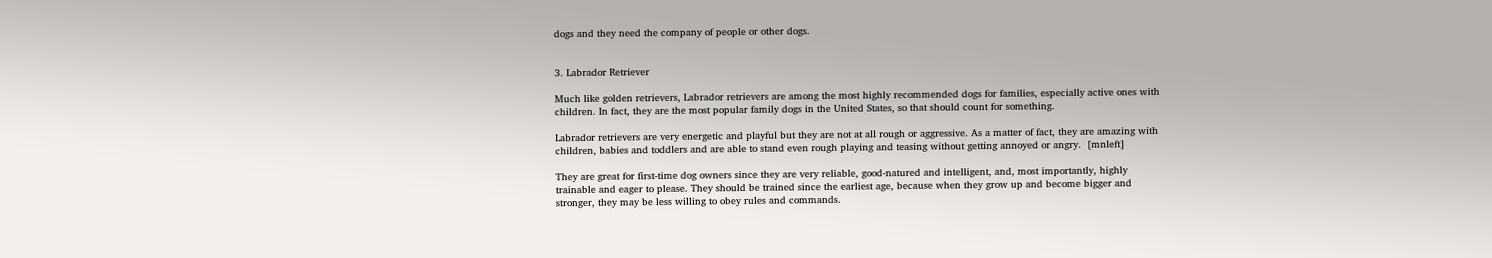dogs and they need the company of people or other dogs.


3. Labrador Retriever

Much like golden retrievers, Labrador retrievers are among the most highly recommended dogs for families, especially active ones with children. In fact, they are the most popular family dogs in the United States, so that should count for something.

Labrador retrievers are very energetic and playful but they are not at all rough or aggressive. As a matter of fact, they are amazing with children, babies and toddlers and are able to stand even rough playing and teasing without getting annoyed or angry.  [mnleft]

They are great for first-time dog owners since they are very reliable, good-natured and intelligent, and, most importantly, highly trainable and eager to please. They should be trained since the earliest age, because when they grow up and become bigger and stronger, they may be less willing to obey rules and commands.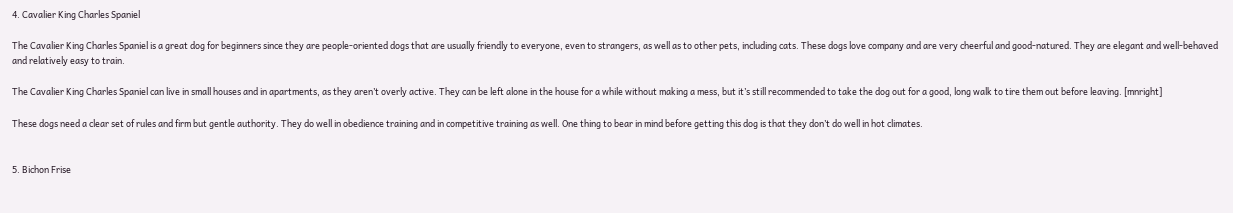4. Cavalier King Charles Spaniel

The Cavalier King Charles Spaniel is a great dog for beginners since they are people-oriented dogs that are usually friendly to everyone, even to strangers, as well as to other pets, including cats. These dogs love company and are very cheerful and good-natured. They are elegant and well-behaved and relatively easy to train.

The Cavalier King Charles Spaniel can live in small houses and in apartments, as they aren’t overly active. They can be left alone in the house for a while without making a mess, but it’s still recommended to take the dog out for a good, long walk to tire them out before leaving. [mnright]

These dogs need a clear set of rules and firm but gentle authority. They do well in obedience training and in competitive training as well. One thing to bear in mind before getting this dog is that they don’t do well in hot climates.


5. Bichon Frise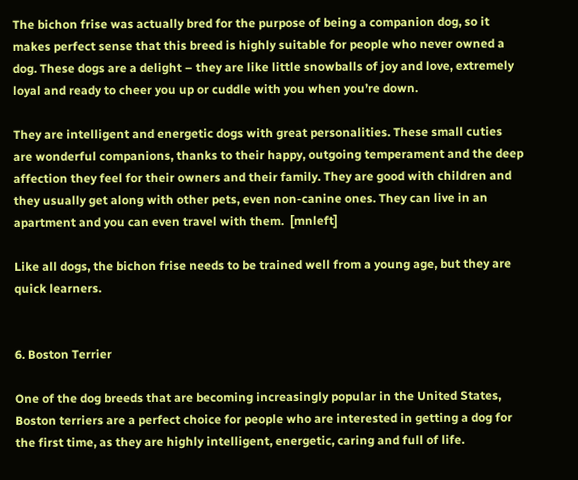The bichon frise was actually bred for the purpose of being a companion dog, so it makes perfect sense that this breed is highly suitable for people who never owned a dog. These dogs are a delight – they are like little snowballs of joy and love, extremely loyal and ready to cheer you up or cuddle with you when you’re down.

They are intelligent and energetic dogs with great personalities. These small cuties are wonderful companions, thanks to their happy, outgoing temperament and the deep affection they feel for their owners and their family. They are good with children and they usually get along with other pets, even non-canine ones. They can live in an apartment and you can even travel with them.  [mnleft]

Like all dogs, the bichon frise needs to be trained well from a young age, but they are quick learners.


6. Boston Terrier

One of the dog breeds that are becoming increasingly popular in the United States, Boston terriers are a perfect choice for people who are interested in getting a dog for the first time, as they are highly intelligent, energetic, caring and full of life.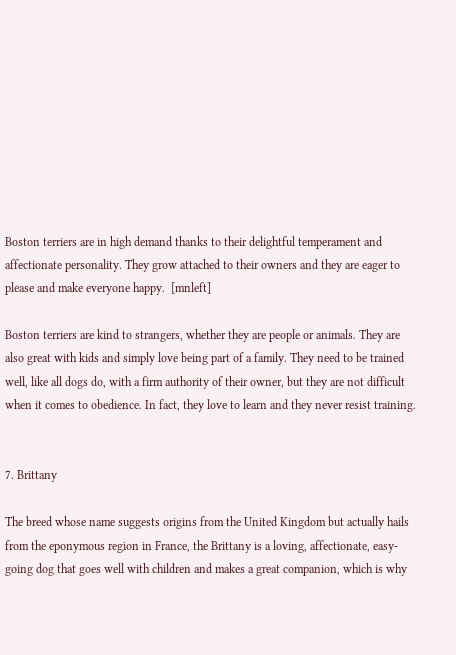Boston terriers are in high demand thanks to their delightful temperament and affectionate personality. They grow attached to their owners and they are eager to please and make everyone happy.  [mnleft]

Boston terriers are kind to strangers, whether they are people or animals. They are also great with kids and simply love being part of a family. They need to be trained well, like all dogs do, with a firm authority of their owner, but they are not difficult when it comes to obedience. In fact, they love to learn and they never resist training.


7. Brittany

The breed whose name suggests origins from the United Kingdom but actually hails from the eponymous region in France, the Brittany is a loving, affectionate, easy-going dog that goes well with children and makes a great companion, which is why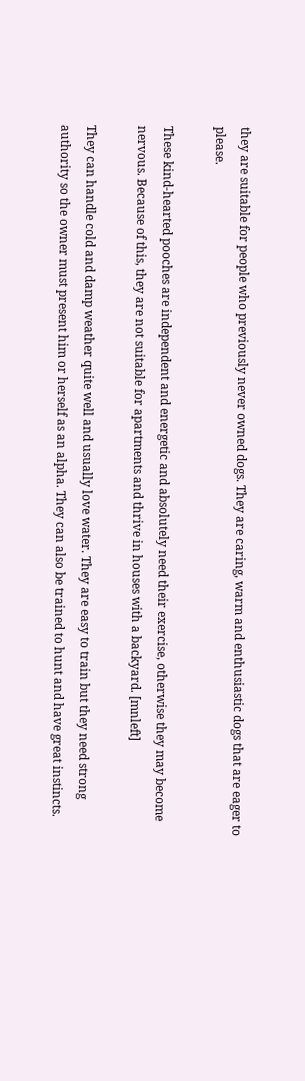they are suitable for people who previously never owned dogs. They are caring, warm and enthusiastic dogs that are eager to please.

These kind-hearted pooches are independent and energetic and absolutely need their exercise, otherwise they may become nervous. Because of this, they are not suitable for apartments and thrive in houses with a backyard. [mnleft]

They can handle cold and damp weather quite well and usually love water. They are easy to train but they need strong authority so the owner must present him or herself as an alpha. They can also be trained to hunt and have great instincts.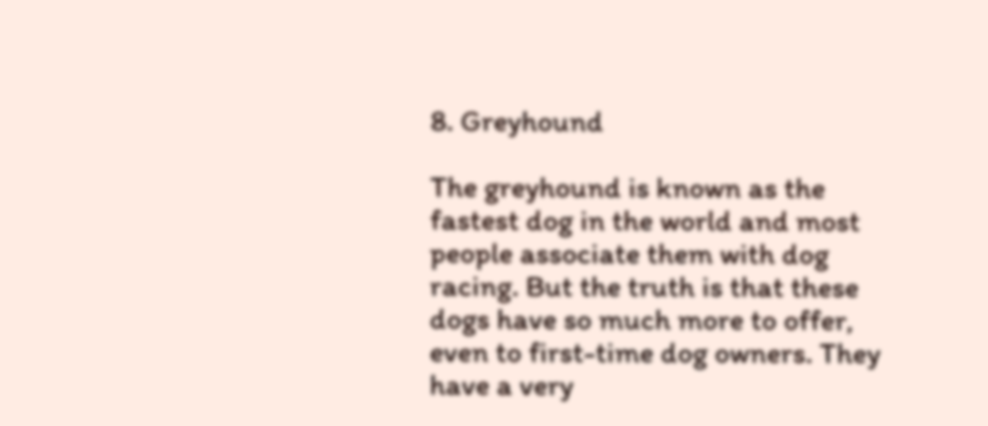8. Greyhound

The greyhound is known as the fastest dog in the world and most people associate them with dog racing. But the truth is that these dogs have so much more to offer, even to first-time dog owners. They have a very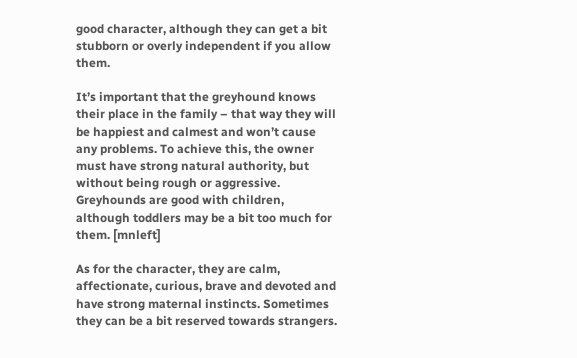good character, although they can get a bit stubborn or overly independent if you allow them.

It’s important that the greyhound knows their place in the family – that way they will be happiest and calmest and won’t cause any problems. To achieve this, the owner must have strong natural authority, but without being rough or aggressive. Greyhounds are good with children, although toddlers may be a bit too much for them. [mnleft]

As for the character, they are calm, affectionate, curious, brave and devoted and have strong maternal instincts. Sometimes they can be a bit reserved towards strangers.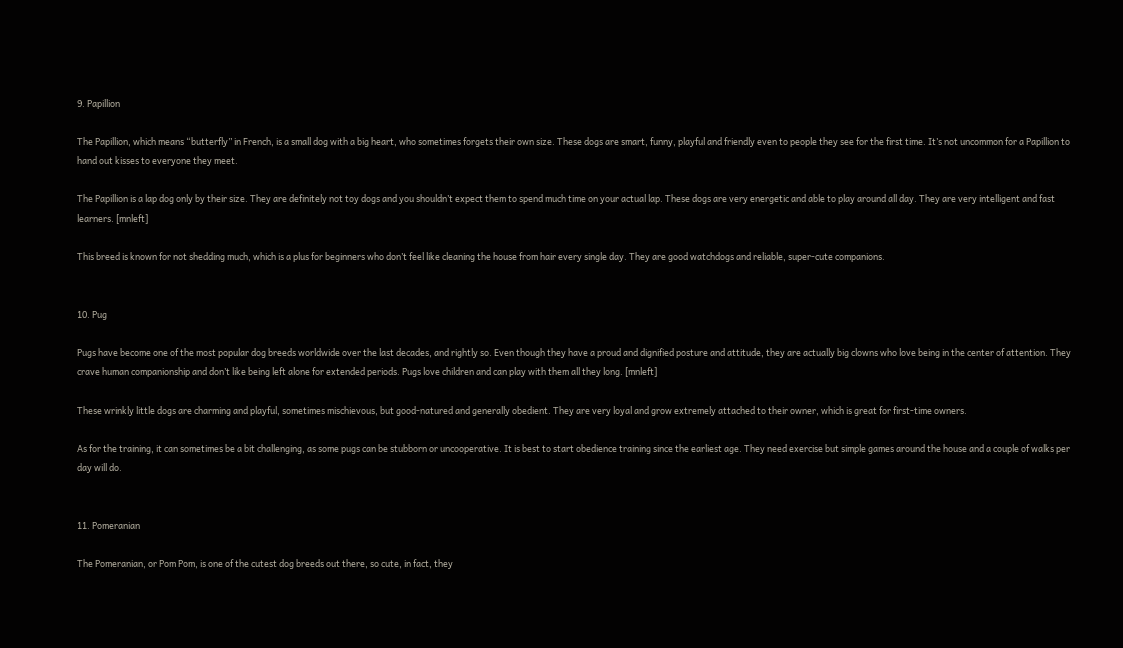9. Papillion

The Papillion, which means “butterfly” in French, is a small dog with a big heart, who sometimes forgets their own size. These dogs are smart, funny, playful and friendly even to people they see for the first time. It’s not uncommon for a Papillion to hand out kisses to everyone they meet.

The Papillion is a lap dog only by their size. They are definitely not toy dogs and you shouldn’t expect them to spend much time on your actual lap. These dogs are very energetic and able to play around all day. They are very intelligent and fast learners. [mnleft]

This breed is known for not shedding much, which is a plus for beginners who don’t feel like cleaning the house from hair every single day. They are good watchdogs and reliable, super-cute companions.


10. Pug

Pugs have become one of the most popular dog breeds worldwide over the last decades, and rightly so. Even though they have a proud and dignified posture and attitude, they are actually big clowns who love being in the center of attention. They crave human companionship and don’t like being left alone for extended periods. Pugs love children and can play with them all they long. [mnleft]

These wrinkly little dogs are charming and playful, sometimes mischievous, but good-natured and generally obedient. They are very loyal and grow extremely attached to their owner, which is great for first-time owners.

As for the training, it can sometimes be a bit challenging, as some pugs can be stubborn or uncooperative. It is best to start obedience training since the earliest age. They need exercise but simple games around the house and a couple of walks per day will do.


11. Pomeranian

The Pomeranian, or Pom Pom, is one of the cutest dog breeds out there, so cute, in fact, they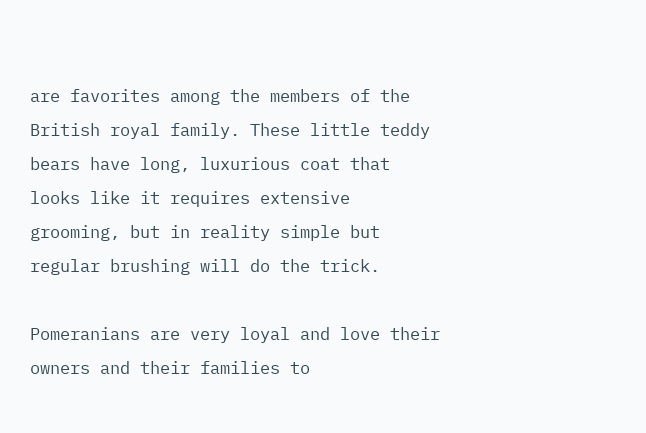are favorites among the members of the British royal family. These little teddy bears have long, luxurious coat that looks like it requires extensive grooming, but in reality simple but regular brushing will do the trick.

Pomeranians are very loyal and love their owners and their families to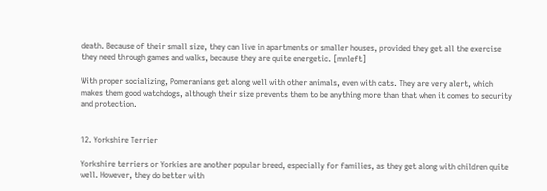death. Because of their small size, they can live in apartments or smaller houses, provided they get all the exercise they need through games and walks, because they are quite energetic. [mnleft]

With proper socializing, Pomeranians get along well with other animals, even with cats. They are very alert, which makes them good watchdogs, although their size prevents them to be anything more than that when it comes to security and protection.


12. Yorkshire Terrier

Yorkshire terriers or Yorkies are another popular breed, especially for families, as they get along with children quite well. However, they do better with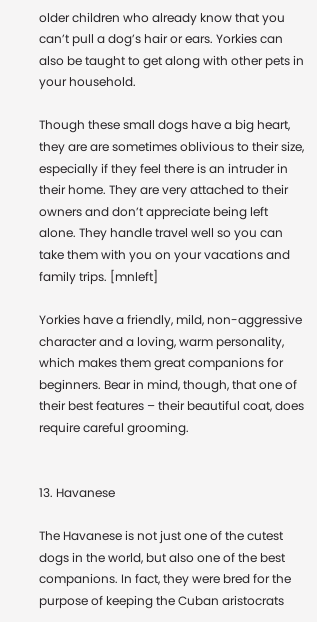older children who already know that you can’t pull a dog’s hair or ears. Yorkies can also be taught to get along with other pets in your household.

Though these small dogs have a big heart, they are are sometimes oblivious to their size, especially if they feel there is an intruder in their home. They are very attached to their owners and don’t appreciate being left alone. They handle travel well so you can take them with you on your vacations and family trips. [mnleft]

Yorkies have a friendly, mild, non-aggressive character and a loving, warm personality, which makes them great companions for beginners. Bear in mind, though, that one of their best features – their beautiful coat, does require careful grooming.


13. Havanese

The Havanese is not just one of the cutest dogs in the world, but also one of the best companions. In fact, they were bred for the purpose of keeping the Cuban aristocrats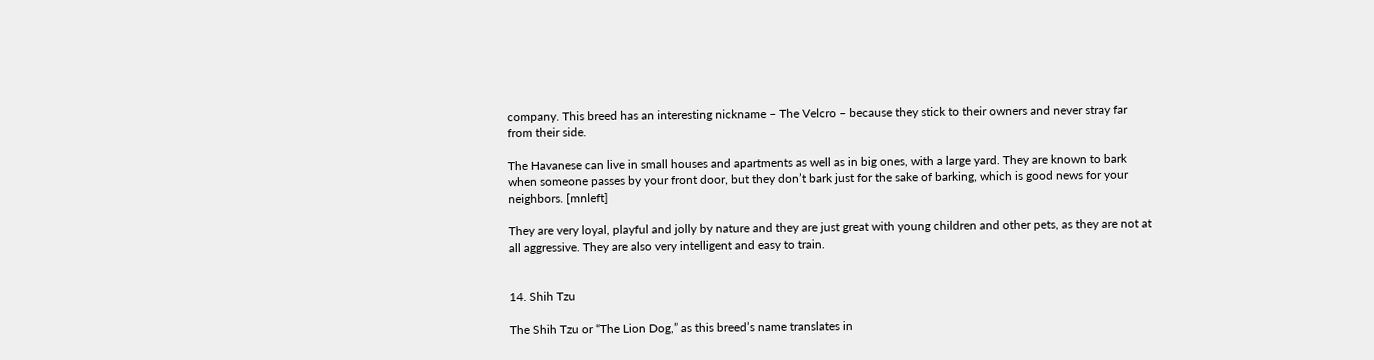company. This breed has an interesting nickname – The Velcro – because they stick to their owners and never stray far from their side.

The Havanese can live in small houses and apartments as well as in big ones, with a large yard. They are known to bark when someone passes by your front door, but they don’t bark just for the sake of barking, which is good news for your neighbors. [mnleft]

They are very loyal, playful and jolly by nature and they are just great with young children and other pets, as they are not at all aggressive. They are also very intelligent and easy to train.


14. Shih Tzu

The Shih Tzu or “The Lion Dog,” as this breed’s name translates in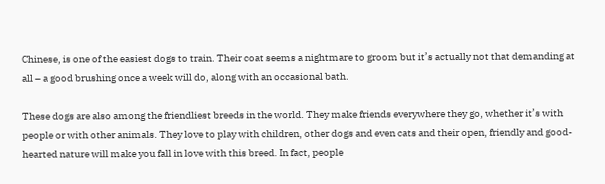Chinese, is one of the easiest dogs to train. Their coat seems a nightmare to groom but it’s actually not that demanding at all – a good brushing once a week will do, along with an occasional bath.

These dogs are also among the friendliest breeds in the world. They make friends everywhere they go, whether it’s with people or with other animals. They love to play with children, other dogs and even cats and their open, friendly and good-hearted nature will make you fall in love with this breed. In fact, people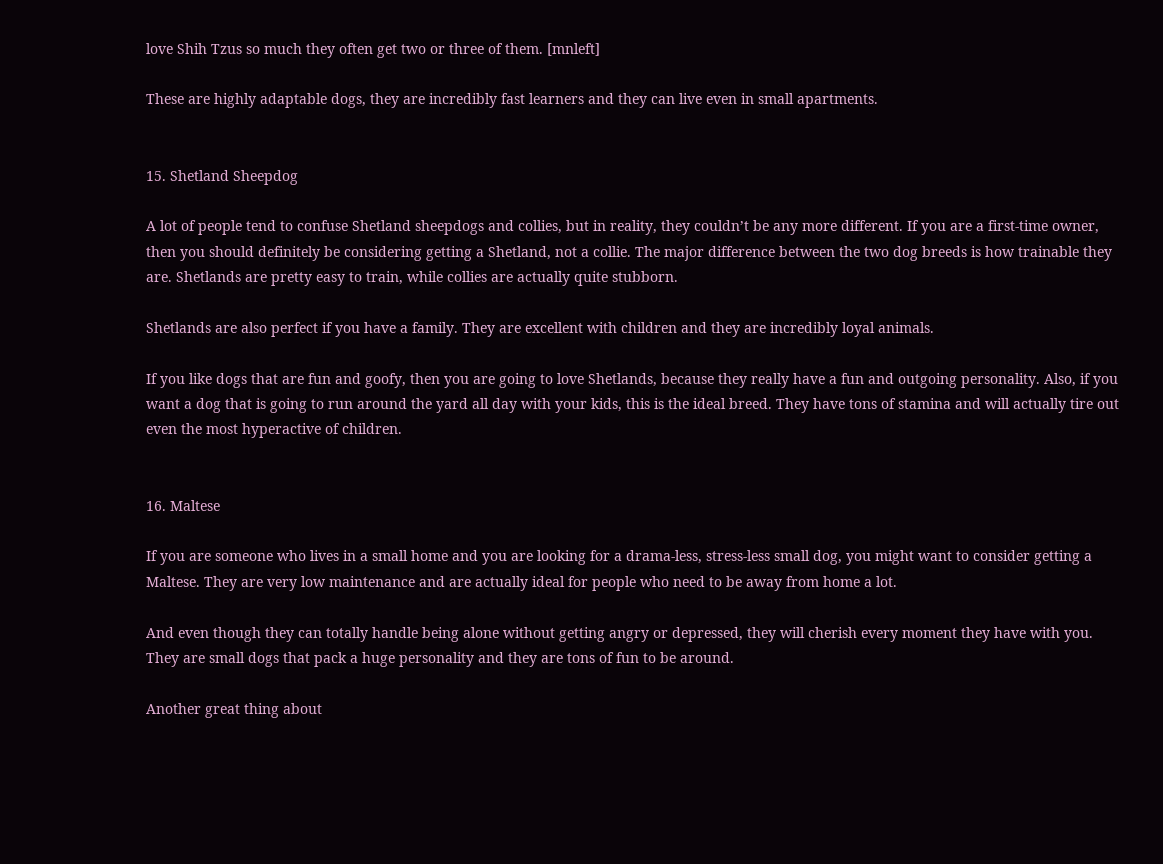love Shih Tzus so much they often get two or three of them. [mnleft]

These are highly adaptable dogs, they are incredibly fast learners and they can live even in small apartments.


15. Shetland Sheepdog

A lot of people tend to confuse Shetland sheepdogs and collies, but in reality, they couldn’t be any more different. If you are a first-time owner, then you should definitely be considering getting a Shetland, not a collie. The major difference between the two dog breeds is how trainable they are. Shetlands are pretty easy to train, while collies are actually quite stubborn.

Shetlands are also perfect if you have a family. They are excellent with children and they are incredibly loyal animals.

If you like dogs that are fun and goofy, then you are going to love Shetlands, because they really have a fun and outgoing personality. Also, if you want a dog that is going to run around the yard all day with your kids, this is the ideal breed. They have tons of stamina and will actually tire out even the most hyperactive of children.


16. Maltese

If you are someone who lives in a small home and you are looking for a drama-less, stress-less small dog, you might want to consider getting a Maltese. They are very low maintenance and are actually ideal for people who need to be away from home a lot.

And even though they can totally handle being alone without getting angry or depressed, they will cherish every moment they have with you. They are small dogs that pack a huge personality and they are tons of fun to be around.

Another great thing about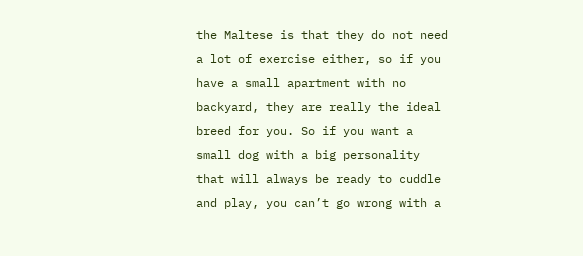the Maltese is that they do not need a lot of exercise either, so if you have a small apartment with no backyard, they are really the ideal breed for you. So if you want a small dog with a big personality that will always be ready to cuddle and play, you can’t go wrong with a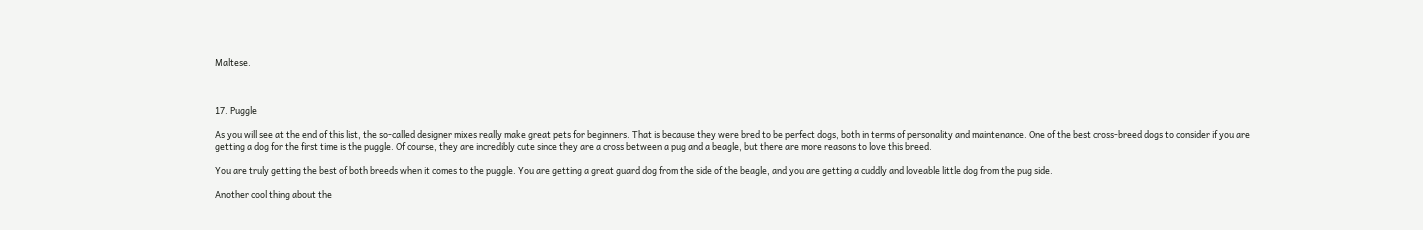Maltese.



17. Puggle

As you will see at the end of this list, the so-called designer mixes really make great pets for beginners. That is because they were bred to be perfect dogs, both in terms of personality and maintenance. One of the best cross-breed dogs to consider if you are getting a dog for the first time is the puggle. Of course, they are incredibly cute since they are a cross between a pug and a beagle, but there are more reasons to love this breed.

You are truly getting the best of both breeds when it comes to the puggle. You are getting a great guard dog from the side of the beagle, and you are getting a cuddly and loveable little dog from the pug side.

Another cool thing about the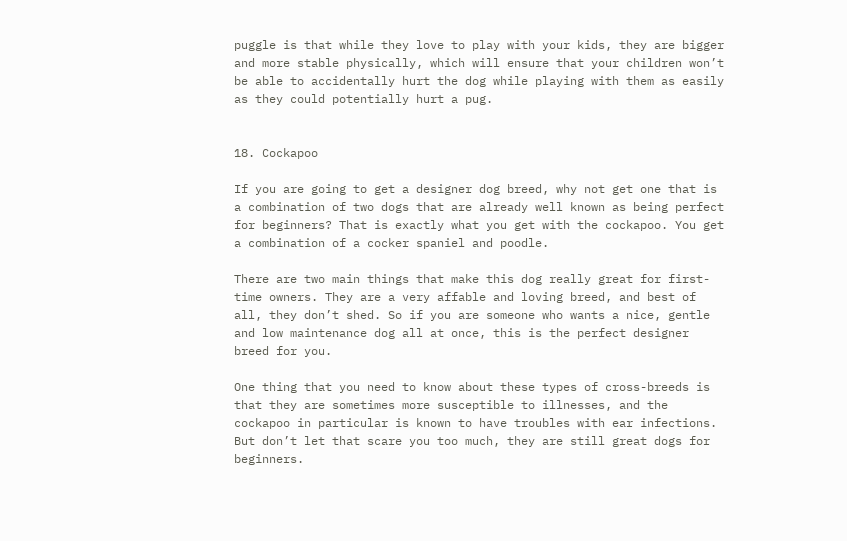puggle is that while they love to play with your kids, they are bigger and more stable physically, which will ensure that your children won’t be able to accidentally hurt the dog while playing with them as easily as they could potentially hurt a pug.


18. Cockapoo

If you are going to get a designer dog breed, why not get one that is a combination of two dogs that are already well known as being perfect for beginners? That is exactly what you get with the cockapoo. You get a combination of a cocker spaniel and poodle.

There are two main things that make this dog really great for first-time owners. They are a very affable and loving breed, and best of all, they don’t shed. So if you are someone who wants a nice, gentle and low maintenance dog all at once, this is the perfect designer breed for you.

One thing that you need to know about these types of cross-breeds is that they are sometimes more susceptible to illnesses, and the cockapoo in particular is known to have troubles with ear infections. But don’t let that scare you too much, they are still great dogs for beginners.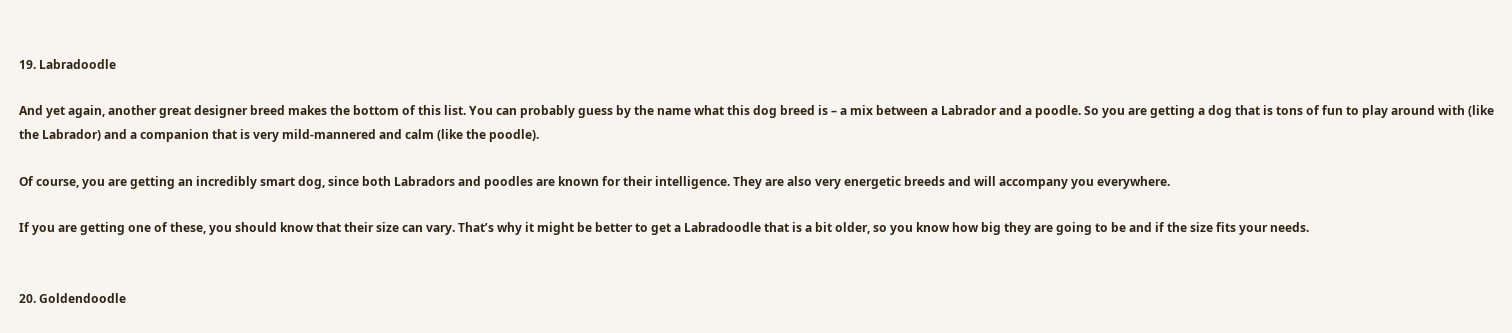19. Labradoodle

And yet again, another great designer breed makes the bottom of this list. You can probably guess by the name what this dog breed is – a mix between a Labrador and a poodle. So you are getting a dog that is tons of fun to play around with (like the Labrador) and a companion that is very mild-mannered and calm (like the poodle).

Of course, you are getting an incredibly smart dog, since both Labradors and poodles are known for their intelligence. They are also very energetic breeds and will accompany you everywhere.

If you are getting one of these, you should know that their size can vary. That’s why it might be better to get a Labradoodle that is a bit older, so you know how big they are going to be and if the size fits your needs.


20. Goldendoodle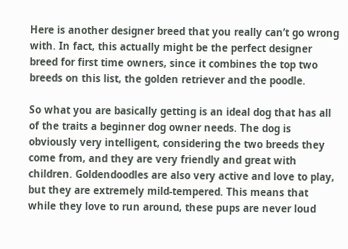Here is another designer breed that you really can’t go wrong with. In fact, this actually might be the perfect designer breed for first time owners, since it combines the top two breeds on this list, the golden retriever and the poodle.

So what you are basically getting is an ideal dog that has all of the traits a beginner dog owner needs. The dog is obviously very intelligent, considering the two breeds they come from, and they are very friendly and great with children. Goldendoodles are also very active and love to play, but they are extremely mild-tempered. This means that while they love to run around, these pups are never loud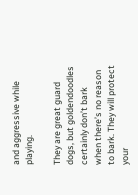and aggressive while playing.

They are great guard dogs, but goldendoodles certainly don’t bark when there’s no reason to bark. They will protect your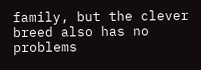family, but the clever breed also has no problems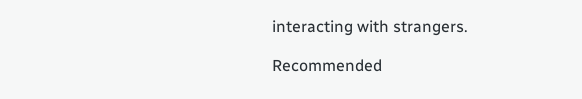interacting with strangers.

Recommended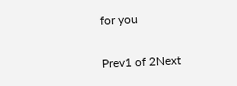for you

Prev1 of 2Next